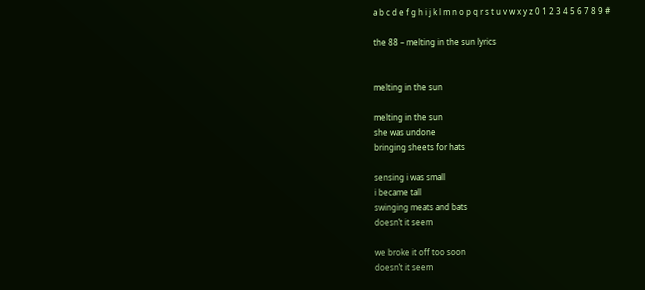a b c d e f g h i j k l m n o p q r s t u v w x y z 0 1 2 3 4 5 6 7 8 9 #

the 88 – melting in the sun lyrics


melting in the sun

melting in the sun
she was undone
bringing sheets for hats

sensing i was small
i became tall
swinging meats and bats
doesn’t it seem

we broke it off too soon
doesn’t it seem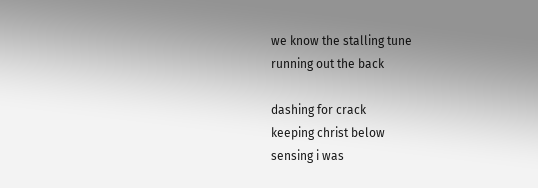we know the stalling tune
running out the back

dashing for crack
keeping christ below
sensing i was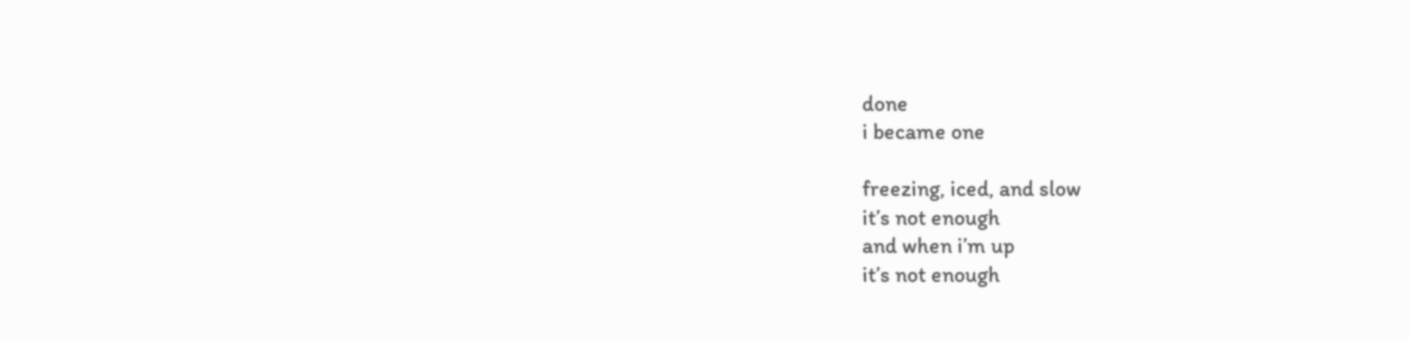done
i became one

freezing, iced, and slow
it’s not enough
and when i’m up
it’s not enough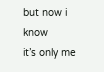but now i know
it’s only me